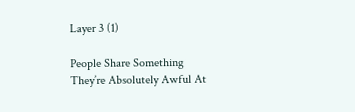Layer 3 (1)

People Share Something They’re Absolutely Awful At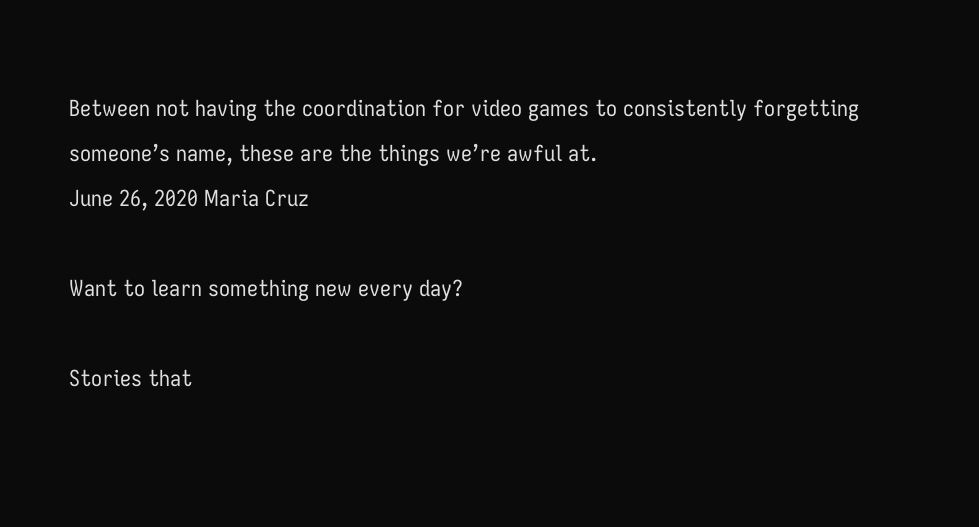Between not having the coordination for video games to consistently forgetting someone’s name, these are the things we’re awful at.
June 26, 2020 Maria Cruz

Want to learn something new every day?

Stories that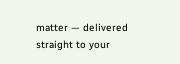matter — delivered straight to your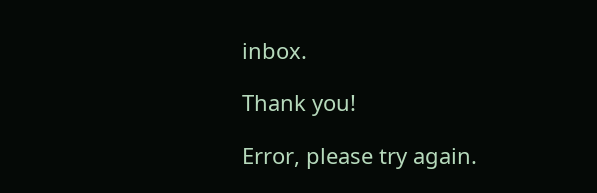inbox.

Thank you!

Error, please try again.